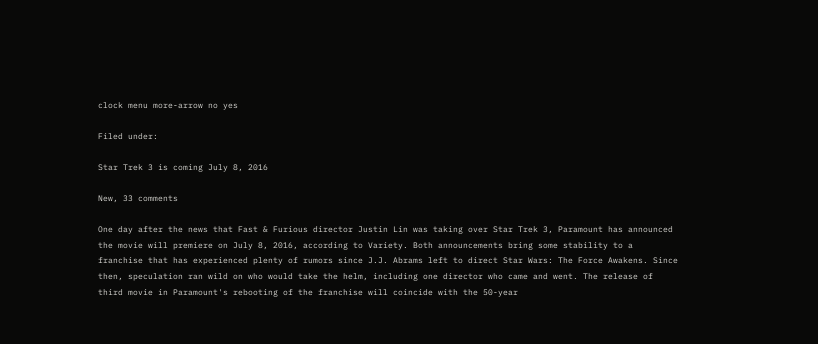clock menu more-arrow no yes

Filed under:

Star Trek 3 is coming July 8, 2016

New, 33 comments

One day after the news that Fast & Furious director Justin Lin was taking over Star Trek 3, Paramount has announced the movie will premiere on July 8, 2016, according to Variety. Both announcements bring some stability to a franchise that has experienced plenty of rumors since J.J. Abrams left to direct Star Wars: The Force Awakens. Since then, speculation ran wild on who would take the helm, including one director who came and went. The release of third movie in Paramount's rebooting of the franchise will coincide with the 50-year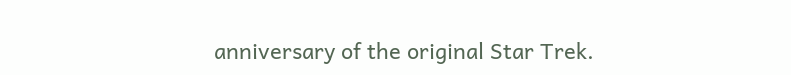anniversary of the original Star Trek.